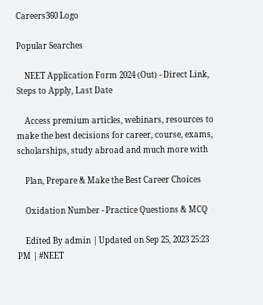Careers360 Logo

Popular Searches

    NEET Application Form 2024 (Out) - Direct Link, Steps to Apply, Last Date

    Access premium articles, webinars, resources to make the best decisions for career, course, exams, scholarships, study abroad and much more with

    Plan, Prepare & Make the Best Career Choices

    Oxidation Number - Practice Questions & MCQ

    Edited By admin | Updated on Sep 25, 2023 25:23 PM | #NEET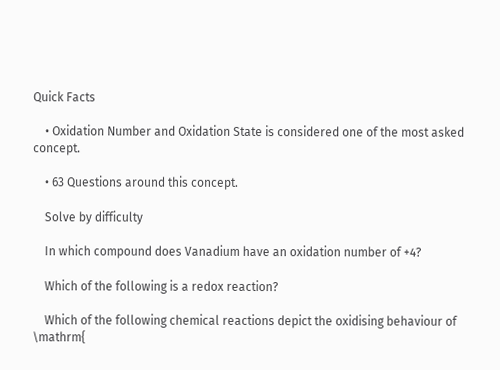Quick Facts

    • Oxidation Number and Oxidation State is considered one of the most asked concept.

    • 63 Questions around this concept.

    Solve by difficulty

    In which compound does Vanadium have an oxidation number of +4?

    Which of the following is a redox reaction?

    Which of the following chemical reactions depict the oxidising behaviour of \mathrm{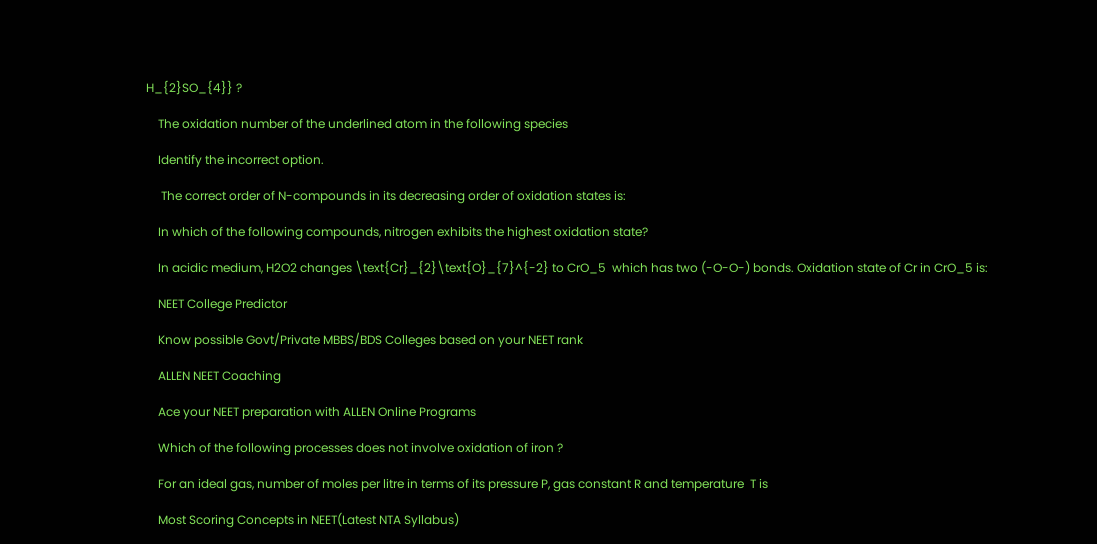H_{2}SO_{4}} ?

    The oxidation number of the underlined atom in the following species

    Identify the incorrect option.

     The correct order of N-compounds in its decreasing order of oxidation states is:

    In which of the following compounds, nitrogen exhibits the highest oxidation state?

    In acidic medium, H2O2 changes \text{Cr}_{2}\text{O}_{7}^{-2} to CrO_5  which has two (-O-O-) bonds. Oxidation state of Cr in CrO_5 is:

    NEET College Predictor

    Know possible Govt/Private MBBS/BDS Colleges based on your NEET rank

    ALLEN NEET Coaching

    Ace your NEET preparation with ALLEN Online Programs

    Which of the following processes does not involve oxidation of iron ?

    For an ideal gas, number of moles per litre in terms of its pressure P, gas constant R and temperature  T is

    Most Scoring Concepts in NEET(Latest NTA Syllabus)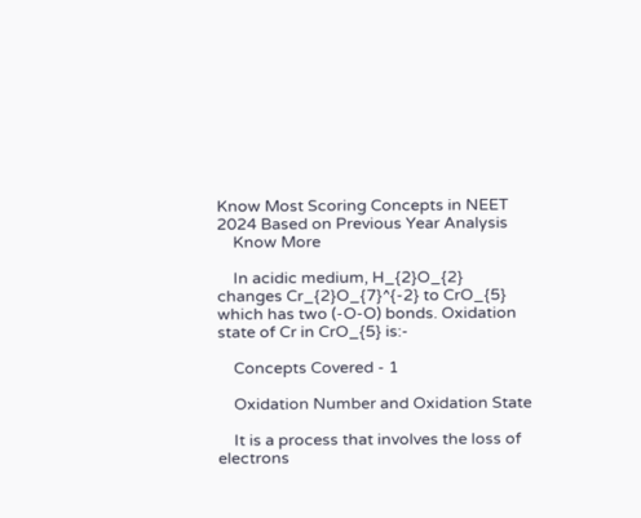Know Most Scoring Concepts in NEET 2024 Based on Previous Year Analysis
    Know More

    In acidic medium, H_{2}O_{2} changes Cr_{2}O_{7}^{-2} to CrO_{5} which has two (-O-O) bonds. Oxidation state of Cr in CrO_{5} is:-

    Concepts Covered - 1

    Oxidation Number and Oxidation State

    It is a process that involves the loss of electrons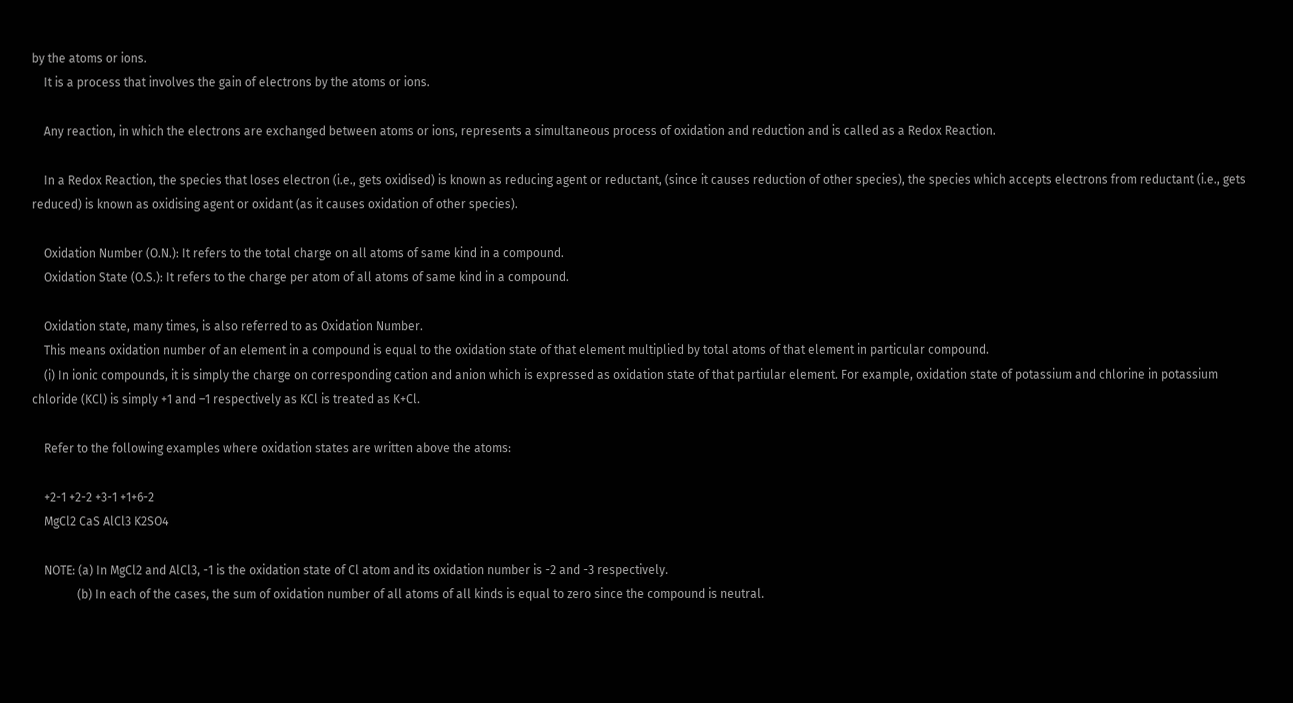by the atoms or ions.
    It is a process that involves the gain of electrons by the atoms or ions.

    Any reaction, in which the electrons are exchanged between atoms or ions, represents a simultaneous process of oxidation and reduction and is called as a Redox Reaction.

    In a Redox Reaction, the species that loses electron (i.e., gets oxidised) is known as reducing agent or reductant, (since it causes reduction of other species), the species which accepts electrons from reductant (i.e., gets reduced) is known as oxidising agent or oxidant (as it causes oxidation of other species).

    Oxidation Number (O.N.): It refers to the total charge on all atoms of same kind in a compound.
    Oxidation State (O.S.): It refers to the charge per atom of all atoms of same kind in a compound.

    Oxidation state, many times, is also referred to as Oxidation Number.
    This means oxidation number of an element in a compound is equal to the oxidation state of that element multiplied by total atoms of that element in particular compound.
    (i) In ionic compounds, it is simply the charge on corresponding cation and anion which is expressed as oxidation state of that partiular element. For example, oxidation state of potassium and chlorine in potassium chloride (KCl) is simply +1 and –1 respectively as KCl is treated as K+Cl.

    Refer to the following examples where oxidation states are written above the atoms:

    +2-1 +2-2 +3-1 +1+6-2
    MgCl2 CaS AlCl3 K2SO4

    NOTE: (a) In MgCl2 and AlCl3, -1 is the oxidation state of Cl atom and its oxidation number is -2 and -3 respectively.
               (b) In each of the cases, the sum of oxidation number of all atoms of all kinds is equal to zero since the compound is neutral.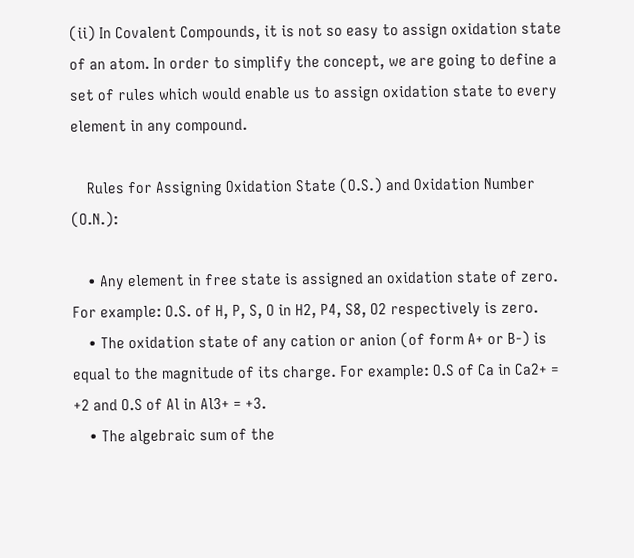(ii) In Covalent Compounds, it is not so easy to assign oxidation state of an atom. In order to simplify the concept, we are going to define a set of rules which would enable us to assign oxidation state to every element in any compound.

    Rules for Assigning Oxidation State (O.S.) and Oxidation Number (O.N.):

    • Any element in free state is assigned an oxidation state of zero. For example: O.S. of H, P, S, O in H2, P4, S8, O2 respectively is zero.
    • The oxidation state of any cation or anion (of form A+ or B-) is equal to the magnitude of its charge. For example: O.S of Ca in Ca2+ = +2 and O.S of Al in Al3+ = +3.
    • The algebraic sum of the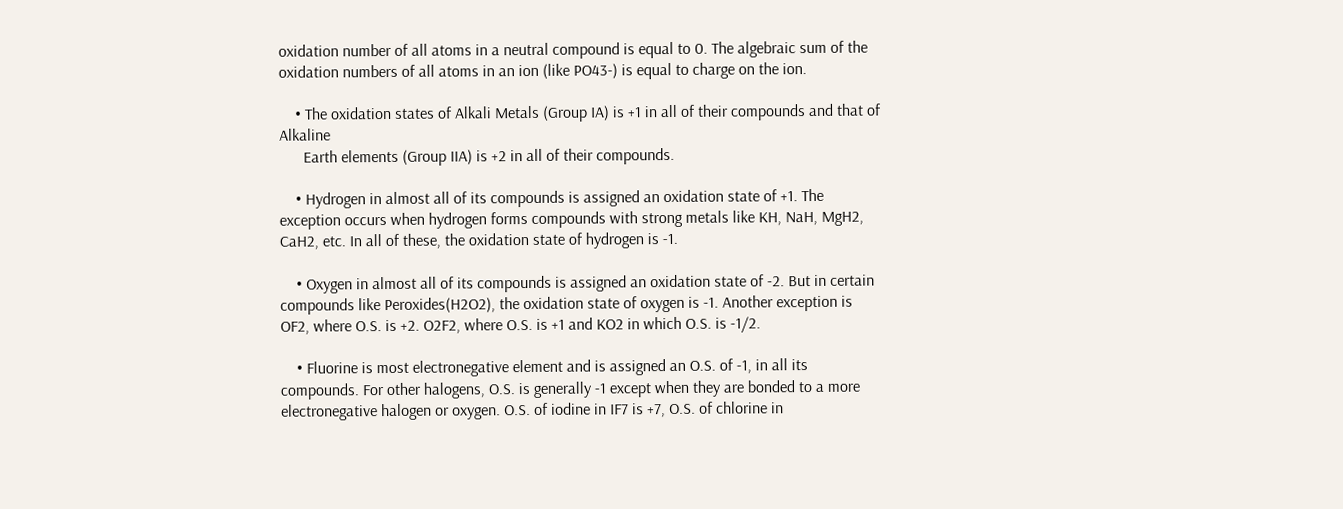oxidation number of all atoms in a neutral compound is equal to 0. The algebraic sum of the oxidation numbers of all atoms in an ion (like PO43-) is equal to charge on the ion.

    • The oxidation states of Alkali Metals (Group IA) is +1 in all of their compounds and that of Alkaline
      Earth elements (Group IIA) is +2 in all of their compounds.

    • Hydrogen in almost all of its compounds is assigned an oxidation state of +1. The exception occurs when hydrogen forms compounds with strong metals like KH, NaH, MgH2, CaH2, etc. In all of these, the oxidation state of hydrogen is -1.

    • Oxygen in almost all of its compounds is assigned an oxidation state of -2. But in certain compounds like Peroxides(H2O2), the oxidation state of oxygen is -1. Another exception is OF2, where O.S. is +2. O2F2, where O.S. is +1 and KO2 in which O.S. is -1/2.

    • Fluorine is most electronegative element and is assigned an O.S. of -1, in all its compounds. For other halogens, O.S. is generally -1 except when they are bonded to a more electronegative halogen or oxygen. O.S. of iodine in IF7 is +7, O.S. of chlorine in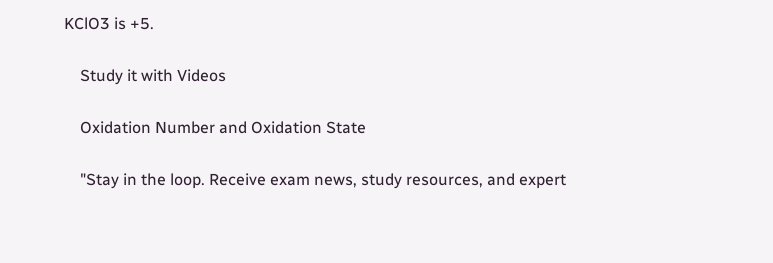KClO3 is +5.

    Study it with Videos

    Oxidation Number and Oxidation State

    "Stay in the loop. Receive exam news, study resources, and expert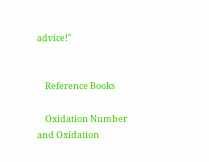advice!"


    Reference Books

    Oxidation Number and Oxidation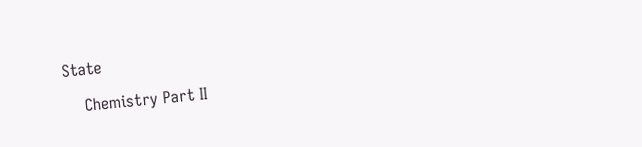State

    Chemistry Part II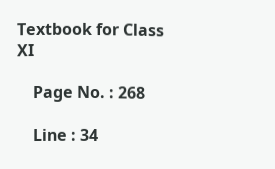Textbook for Class XI

    Page No. : 268

    Line : 34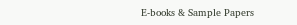E-books & Sample Papers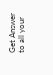Get Answer to all your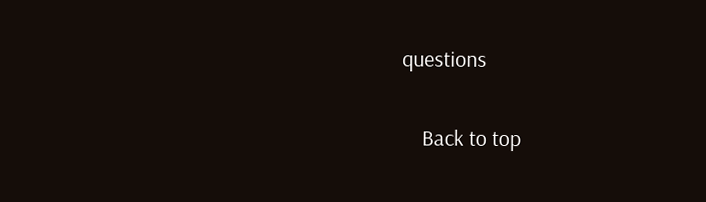questions

    Back to top